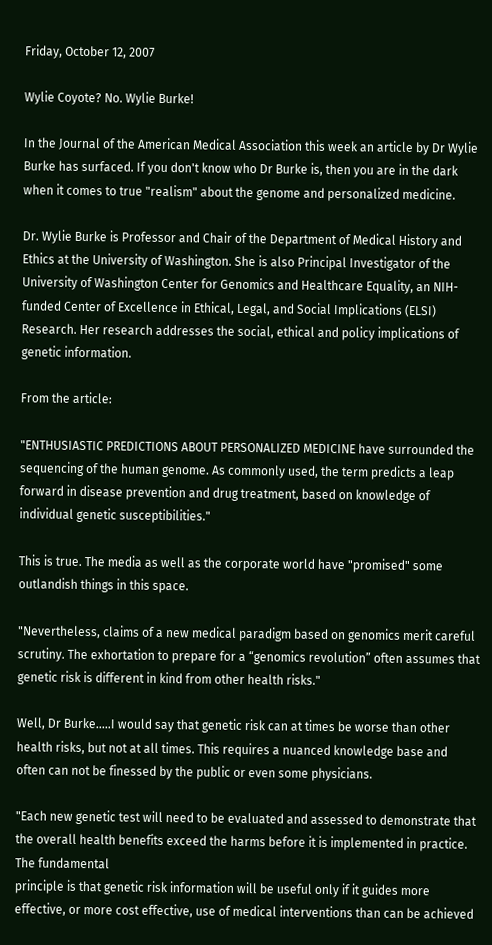Friday, October 12, 2007

Wylie Coyote? No. Wylie Burke!

In the Journal of the American Medical Association this week an article by Dr Wylie Burke has surfaced. If you don't know who Dr Burke is, then you are in the dark when it comes to true "realism" about the genome and personalized medicine.

Dr. Wylie Burke is Professor and Chair of the Department of Medical History and Ethics at the University of Washington. She is also Principal Investigator of the University of Washington Center for Genomics and Healthcare Equality, an NIH-funded Center of Excellence in Ethical, Legal, and Social Implications (ELSI) Research. Her research addresses the social, ethical and policy implications of genetic information.

From the article:

"ENTHUSIASTIC PREDICTIONS ABOUT PERSONALIZED MEDICINE have surrounded the sequencing of the human genome. As commonly used, the term predicts a leap forward in disease prevention and drug treatment, based on knowledge of individual genetic susceptibilities."

This is true. The media as well as the corporate world have "promised" some outlandish things in this space.

"Nevertheless, claims of a new medical paradigm based on genomics merit careful scrutiny. The exhortation to prepare for a “genomics revolution” often assumes that genetic risk is different in kind from other health risks."

Well, Dr Burke.....I would say that genetic risk can at times be worse than other health risks, but not at all times. This requires a nuanced knowledge base and often can not be finessed by the public or even some physicians.

"Each new genetic test will need to be evaluated and assessed to demonstrate that the overall health benefits exceed the harms before it is implemented in practice. The fundamental
principle is that genetic risk information will be useful only if it guides more effective, or more cost effective, use of medical interventions than can be achieved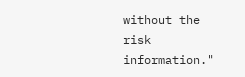without the risk information."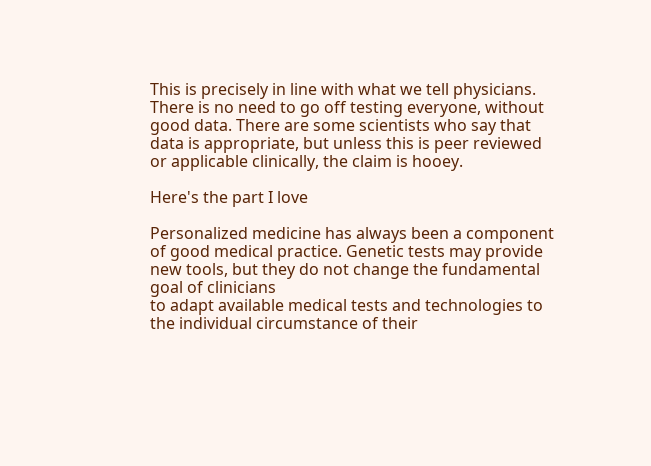This is precisely in line with what we tell physicians. There is no need to go off testing everyone, without good data. There are some scientists who say that data is appropriate, but unless this is peer reviewed or applicable clinically, the claim is hooey.

Here's the part I love

Personalized medicine has always been a component of good medical practice. Genetic tests may provide new tools, but they do not change the fundamental goal of clinicians
to adapt available medical tests and technologies to the individual circumstance of their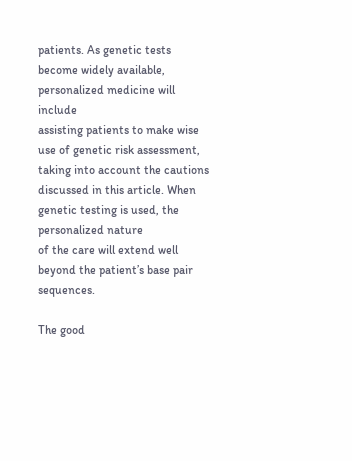patients. As genetic tests become widely available, personalized medicine will include
assisting patients to make wise use of genetic risk assessment, taking into account the cautions discussed in this article. When genetic testing is used, the personalized nature
of the care will extend well beyond the patient’s base pair sequences.

The good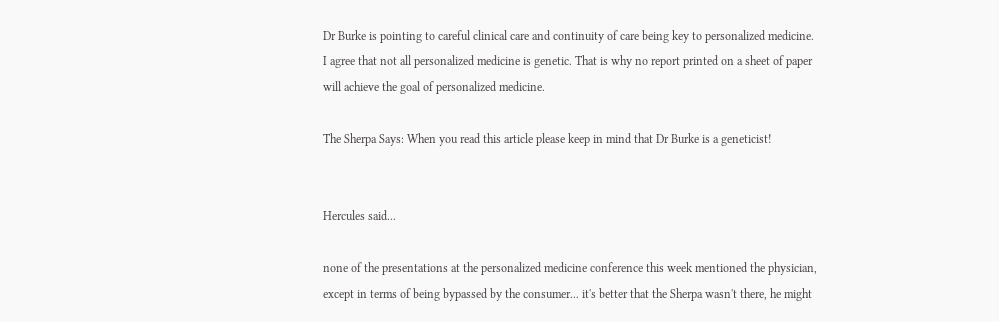Dr Burke is pointing to careful clinical care and continuity of care being key to personalized medicine. I agree that not all personalized medicine is genetic. That is why no report printed on a sheet of paper will achieve the goal of personalized medicine.

The Sherpa Says: When you read this article please keep in mind that Dr Burke is a geneticist!


Hercules said...

none of the presentations at the personalized medicine conference this week mentioned the physician, except in terms of being bypassed by the consumer... it's better that the Sherpa wasn't there, he might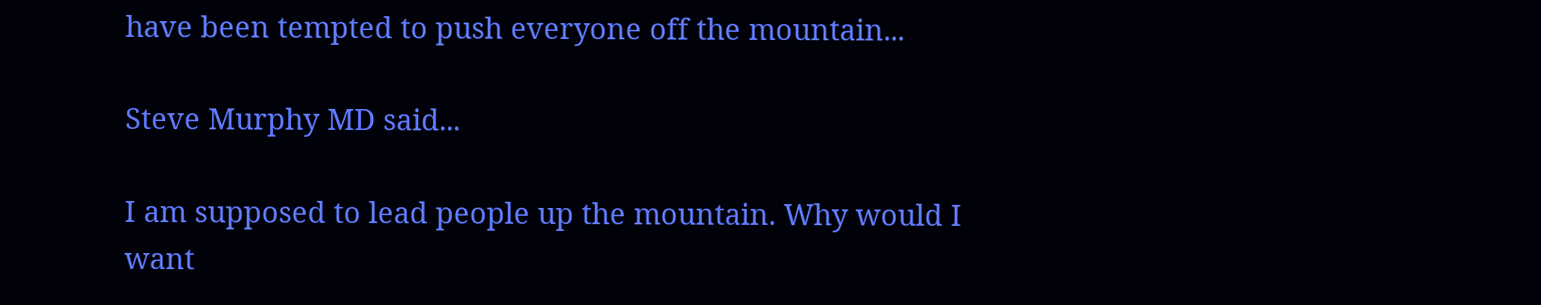have been tempted to push everyone off the mountain...

Steve Murphy MD said...

I am supposed to lead people up the mountain. Why would I want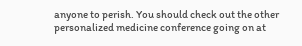anyone to perish. You should check out the other personalized medicine conference going on at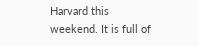Harvard this weekend. It is full of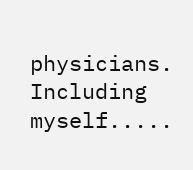physicians.
Including myself.....